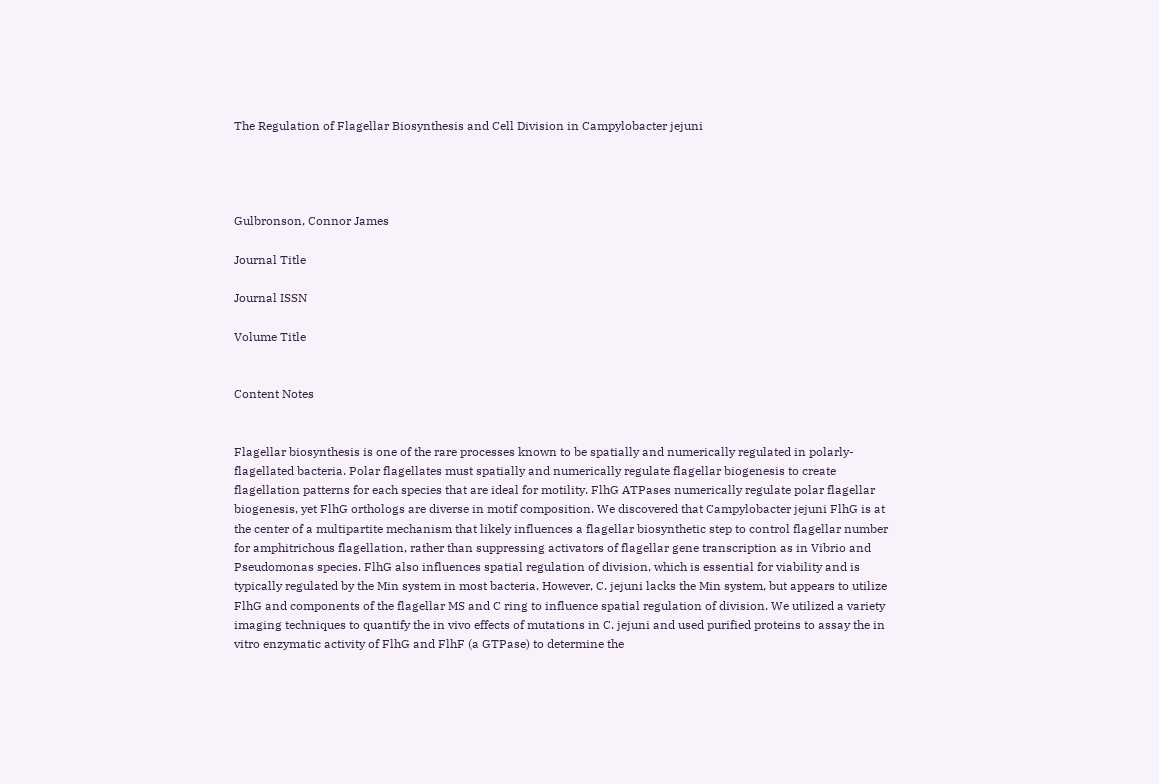The Regulation of Flagellar Biosynthesis and Cell Division in Campylobacter jejuni




Gulbronson, Connor James

Journal Title

Journal ISSN

Volume Title


Content Notes


Flagellar biosynthesis is one of the rare processes known to be spatially and numerically regulated in polarly-flagellated bacteria. Polar flagellates must spatially and numerically regulate flagellar biogenesis to create flagellation patterns for each species that are ideal for motility. FlhG ATPases numerically regulate polar flagellar biogenesis, yet FlhG orthologs are diverse in motif composition. We discovered that Campylobacter jejuni FlhG is at the center of a multipartite mechanism that likely influences a flagellar biosynthetic step to control flagellar number for amphitrichous flagellation, rather than suppressing activators of flagellar gene transcription as in Vibrio and Pseudomonas species. FlhG also influences spatial regulation of division, which is essential for viability and is typically regulated by the Min system in most bacteria. However, C. jejuni lacks the Min system, but appears to utilize FlhG and components of the flagellar MS and C ring to influence spatial regulation of division. We utilized a variety imaging techniques to quantify the in vivo effects of mutations in C. jejuni and used purified proteins to assay the in vitro enzymatic activity of FlhG and FlhF (a GTPase) to determine the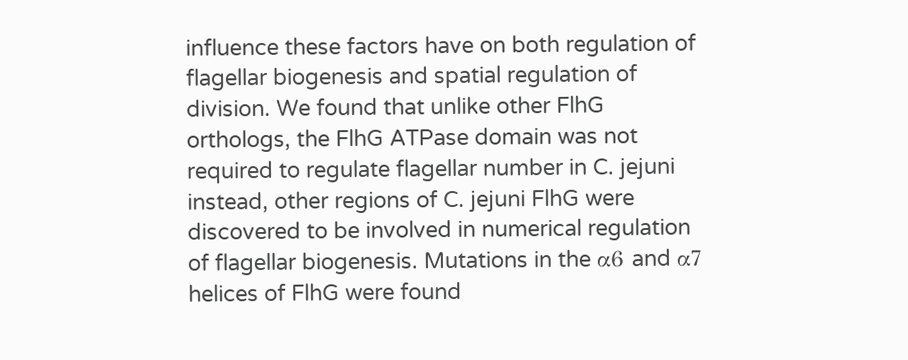influence these factors have on both regulation of flagellar biogenesis and spatial regulation of division. We found that unlike other FlhG orthologs, the FlhG ATPase domain was not required to regulate flagellar number in C. jejuni instead, other regions of C. jejuni FlhG were discovered to be involved in numerical regulation of flagellar biogenesis. Mutations in the α6 and α7 helices of FlhG were found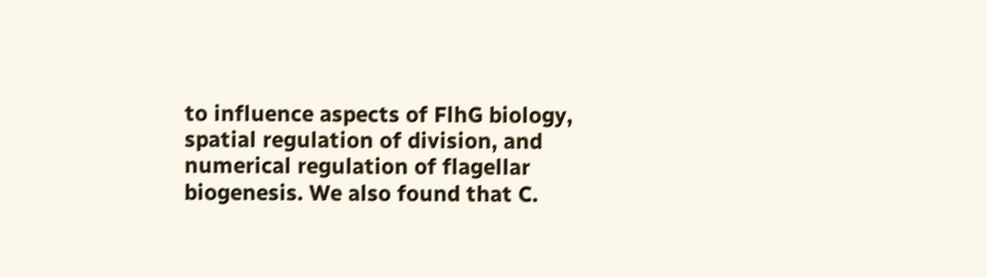to influence aspects of FlhG biology, spatial regulation of division, and numerical regulation of flagellar biogenesis. We also found that C.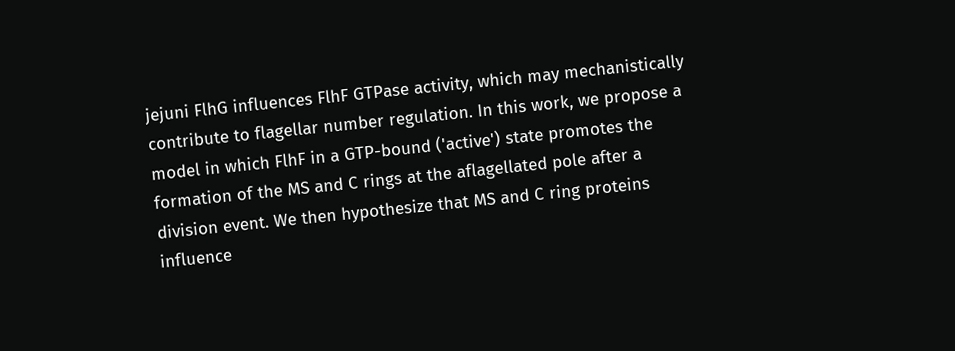jejuni FlhG influences FlhF GTPase activity, which may mechanistically contribute to flagellar number regulation. In this work, we propose a model in which FlhF in a GTP-bound ('active') state promotes the formation of the MS and C rings at the aflagellated pole after a division event. We then hypothesize that MS and C ring proteins influence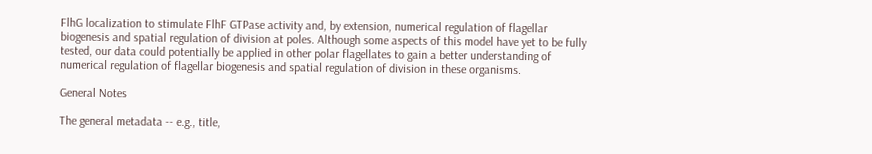FlhG localization to stimulate FlhF GTPase activity and, by extension, numerical regulation of flagellar biogenesis and spatial regulation of division at poles. Although some aspects of this model have yet to be fully tested, our data could potentially be applied in other polar flagellates to gain a better understanding of numerical regulation of flagellar biogenesis and spatial regulation of division in these organisms.

General Notes

The general metadata -- e.g., title,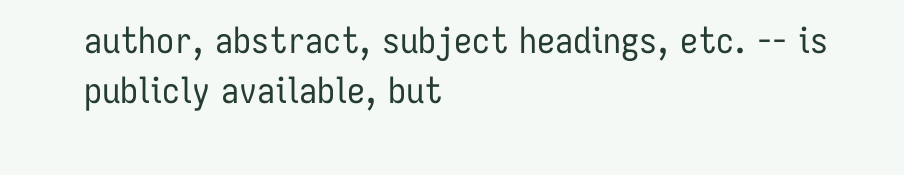author, abstract, subject headings, etc. -- is publicly available, but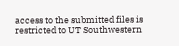access to the submitted files is restricted to UT Southwestern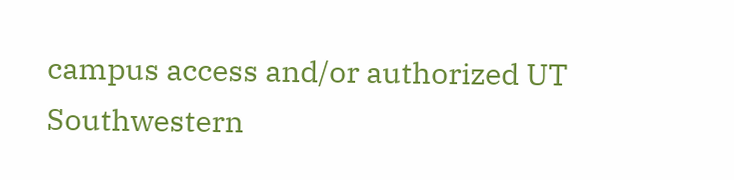campus access and/or authorized UT Southwestern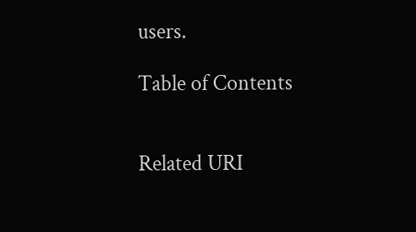users.

Table of Contents


Related URI